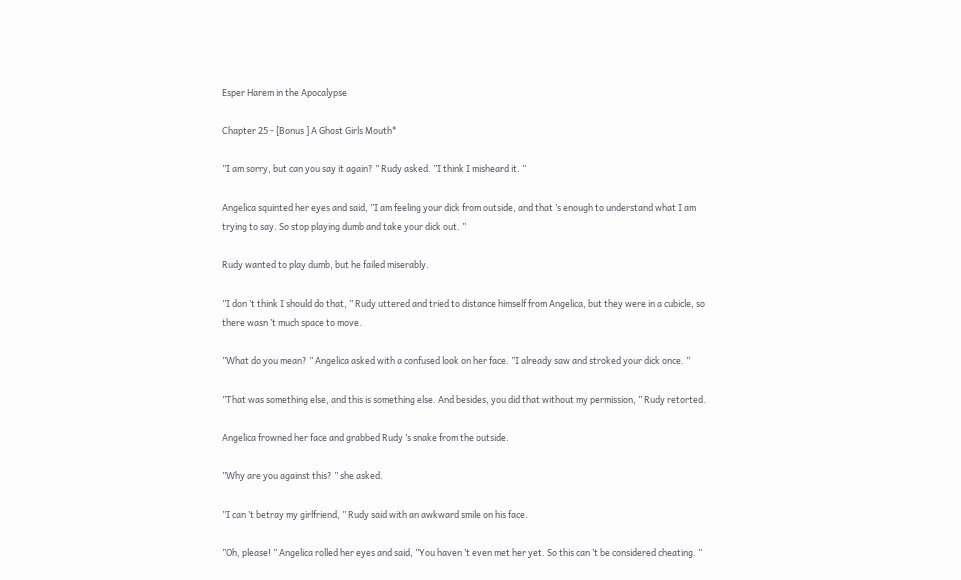Esper Harem in the Apocalypse

Chapter 25 - [Bonus ] A Ghost Girls Mouth*

”I am sorry, but can you say it again? ” Rudy asked. ”I think I misheard it. ”

Angelica squinted her eyes and said, ”I am feeling your dick from outside, and that ’s enough to understand what I am trying to say. So stop playing dumb and take your dick out. ”

Rudy wanted to play dumb, but he failed miserably.

”I don ’t think I should do that, ” Rudy uttered and tried to distance himself from Angelica, but they were in a cubicle, so there wasn ’t much space to move.

”What do you mean? ” Angelica asked with a confused look on her face. ”I already saw and stroked your dick once. ”

”That was something else, and this is something else. And besides, you did that without my permission, ” Rudy retorted.

Angelica frowned her face and grabbed Rudy ’s snake from the outside.

”Why are you against this? ” she asked.

”I can ’t betray my girlfriend, ” Rudy said with an awkward smile on his face.

”Oh, please! ” Angelica rolled her eyes and said, ”You haven ’t even met her yet. So this can ’t be considered cheating. ”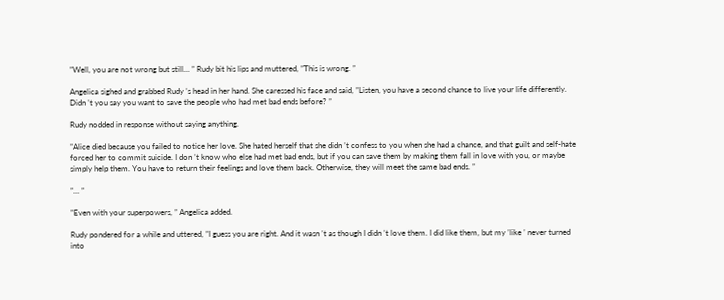”Well, you are not wrong but still… ” Rudy bit his lips and muttered, ”This is wrong. ”

Angelica sighed and grabbed Rudy ’s head in her hand. She caressed his face and said, ”Listen, you have a second chance to live your life differently. Didn ’t you say you want to save the people who had met bad ends before? ”

Rudy nodded in response without saying anything.

”Alice died because you failed to notice her love. She hated herself that she didn ’t confess to you when she had a chance, and that guilt and self-hate forced her to commit suicide. I don ’t know who else had met bad ends, but if you can save them by making them fall in love with you, or maybe simply help them. You have to return their feelings and love them back. Otherwise, they will meet the same bad ends. ”

”… ”

”Even with your superpowers, ” Angelica added.

Rudy pondered for a while and uttered, ”I guess you are right. And it wasn ’t as though I didn ’t love them. I did like them, but my ’like ’ never turned into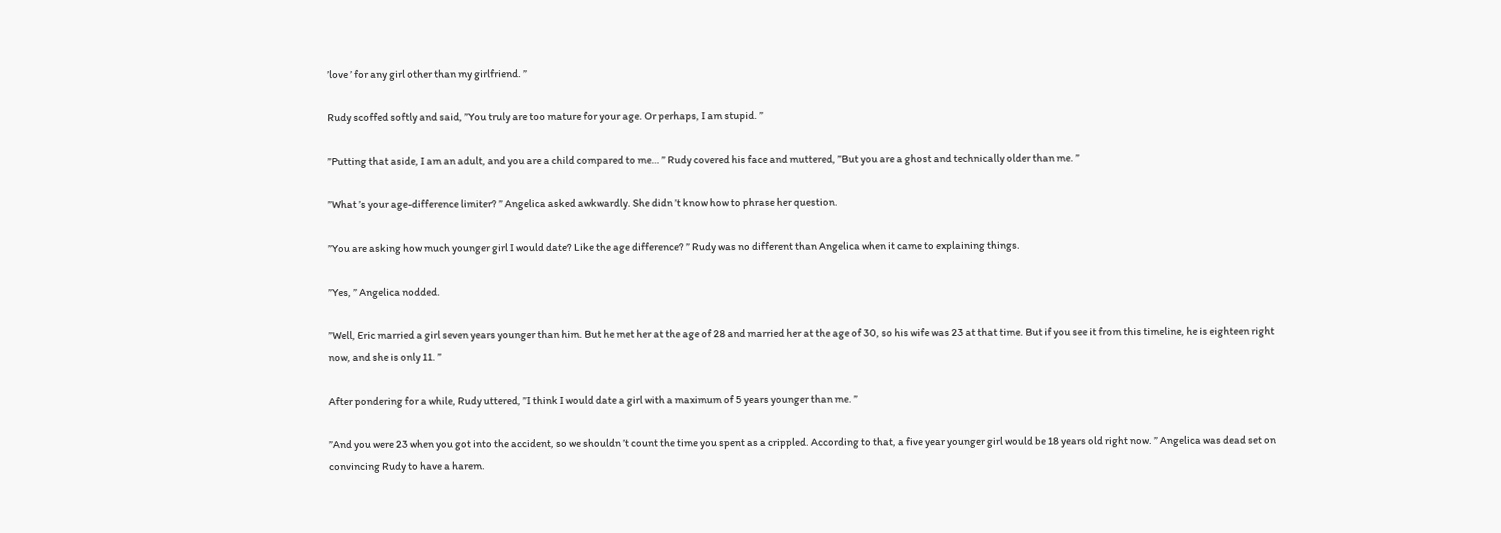’love ’ for any girl other than my girlfriend. ”

Rudy scoffed softly and said, ”You truly are too mature for your age. Or perhaps, I am stupid. ”

”Putting that aside, I am an adult, and you are a child compared to me… ” Rudy covered his face and muttered, ”But you are a ghost and technically older than me. ”

”What ’s your age-difference limiter? ” Angelica asked awkwardly. She didn ’t know how to phrase her question.

”You are asking how much younger girl I would date? Like the age difference? ” Rudy was no different than Angelica when it came to explaining things.

”Yes, ” Angelica nodded.

”Well, Eric married a girl seven years younger than him. But he met her at the age of 28 and married her at the age of 30, so his wife was 23 at that time. But if you see it from this timeline, he is eighteen right now, and she is only 11. ”

After pondering for a while, Rudy uttered, ”I think I would date a girl with a maximum of 5 years younger than me. ”

”And you were 23 when you got into the accident, so we shouldn ’t count the time you spent as a crippled. According to that, a five year younger girl would be 18 years old right now. ” Angelica was dead set on convincing Rudy to have a harem.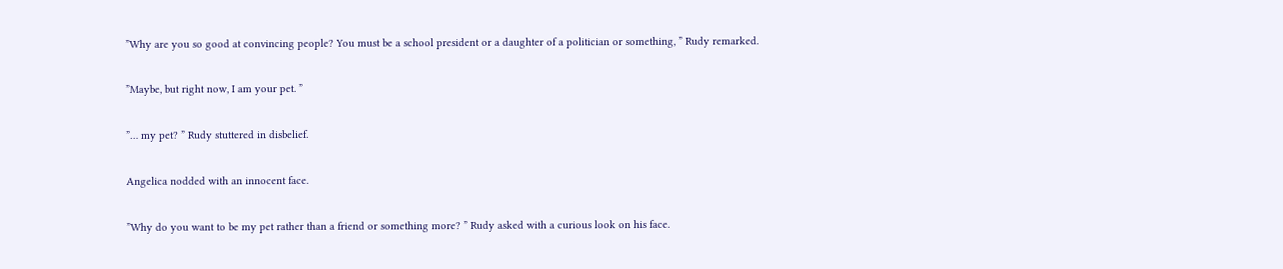”Why are you so good at convincing people? You must be a school president or a daughter of a politician or something, ” Rudy remarked.

”Maybe, but right now, I am your pet. ”

”… my pet? ” Rudy stuttered in disbelief.

Angelica nodded with an innocent face.

”Why do you want to be my pet rather than a friend or something more? ” Rudy asked with a curious look on his face.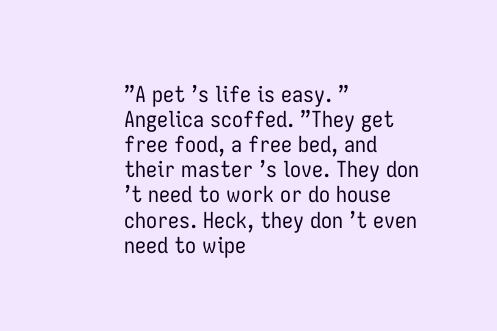”A pet ’s life is easy. ” Angelica scoffed. ”They get free food, a free bed, and their master ’s love. They don ’t need to work or do house chores. Heck, they don ’t even need to wipe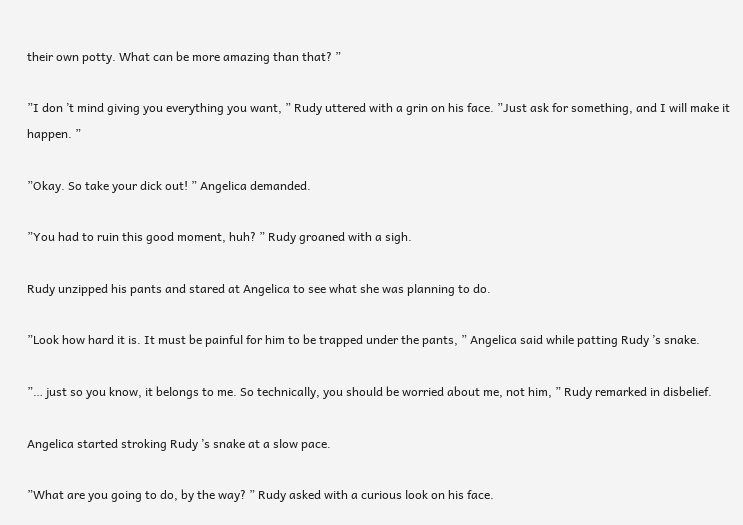their own potty. What can be more amazing than that? ”

”I don ’t mind giving you everything you want, ” Rudy uttered with a grin on his face. ”Just ask for something, and I will make it happen. ”

”Okay. So take your dick out! ” Angelica demanded.

”You had to ruin this good moment, huh? ” Rudy groaned with a sigh.

Rudy unzipped his pants and stared at Angelica to see what she was planning to do.

”Look how hard it is. It must be painful for him to be trapped under the pants, ” Angelica said while patting Rudy ’s snake.

”… just so you know, it belongs to me. So technically, you should be worried about me, not him, ” Rudy remarked in disbelief.

Angelica started stroking Rudy ’s snake at a slow pace.

”What are you going to do, by the way? ” Rudy asked with a curious look on his face.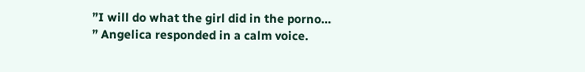”I will do what the girl did in the porno… ” Angelica responded in a calm voice.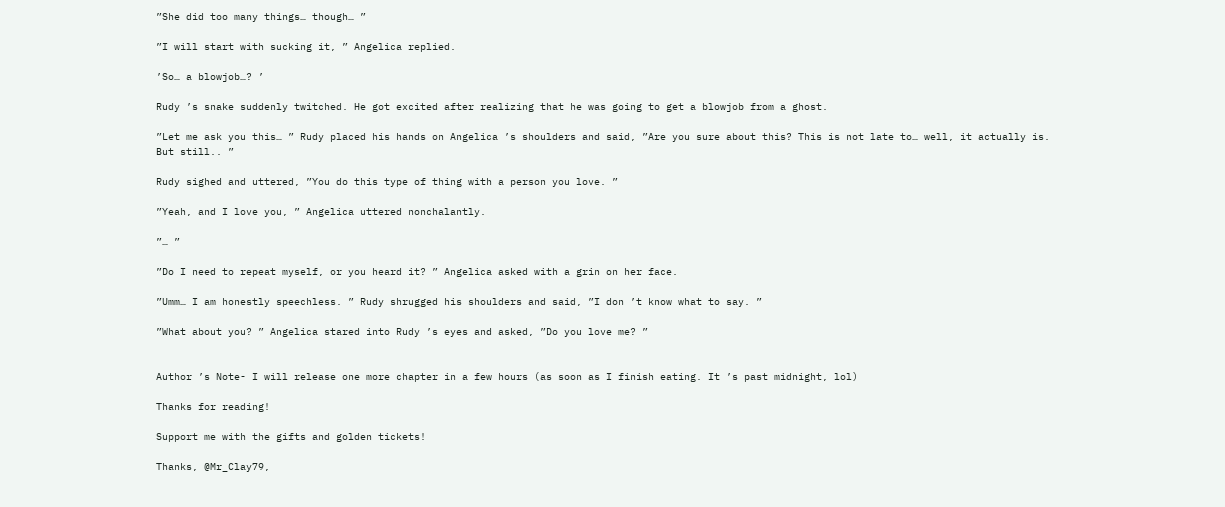”She did too many things… though… ”

”I will start with sucking it, ” Angelica replied.

’So… a blowjob…? ’

Rudy ’s snake suddenly twitched. He got excited after realizing that he was going to get a blowjob from a ghost.

”Let me ask you this… ” Rudy placed his hands on Angelica ’s shoulders and said, ”Are you sure about this? This is not late to… well, it actually is. But still.. ”

Rudy sighed and uttered, ”You do this type of thing with a person you love. ”

”Yeah, and I love you, ” Angelica uttered nonchalantly.

”… ”

”Do I need to repeat myself, or you heard it? ” Angelica asked with a grin on her face.

”Umm… I am honestly speechless. ” Rudy shrugged his shoulders and said, ”I don ’t know what to say. ”

”What about you? ” Angelica stared into Rudy ’s eyes and asked, ”Do you love me? ”


Author ’s Note- I will release one more chapter in a few hours (as soon as I finish eating. It ’s past midnight, lol)

Thanks for reading!

Support me with the gifts and golden tickets!

Thanks, @Mr_Clay79,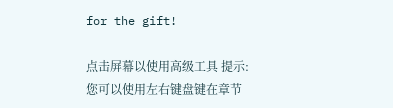for the gift!

点击屏幕以使用高级工具 提示:您可以使用左右键盘键在章节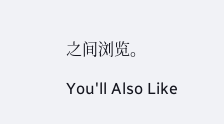之间浏览。

You'll Also Like